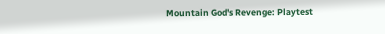Mountain God's Revenge: Playtest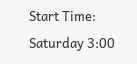Start Time: Saturday 3:00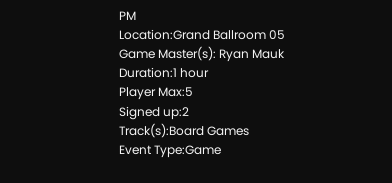PM
Location:Grand Ballroom 05
Game Master(s): Ryan Mauk
Duration:1 hour
Player Max:5
Signed up:2
Track(s):Board Games
Event Type:Game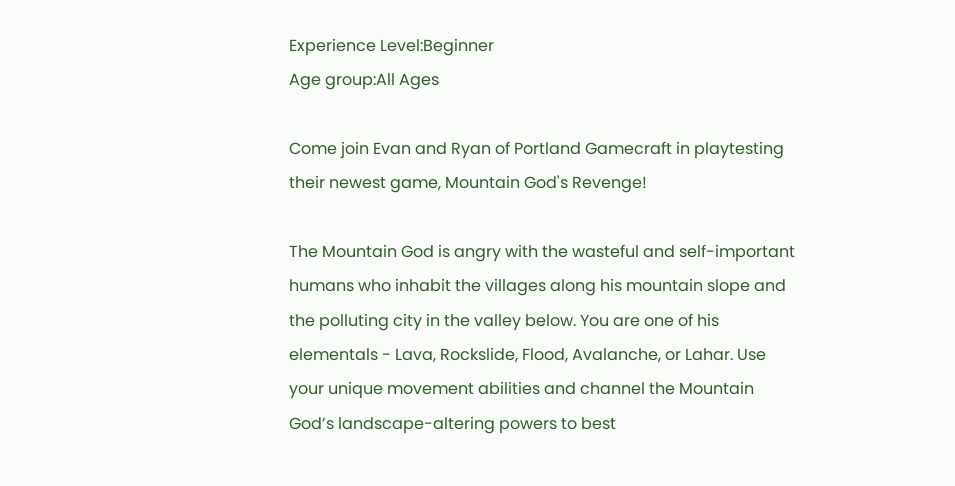Experience Level:Beginner
Age group:All Ages

Come join Evan and Ryan of Portland Gamecraft in playtesting their newest game, Mountain God's Revenge!

The Mountain God is angry with the wasteful and self-important humans who inhabit the villages along his mountain slope and the polluting city in the valley below. You are one of his elementals - Lava, Rockslide, Flood, Avalanche, or Lahar. Use your unique movement abilities and channel the Mountain God’s landscape-altering powers to best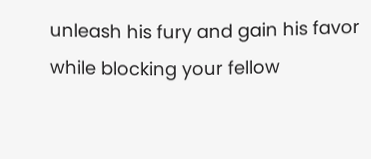unleash his fury and gain his favor while blocking your fellow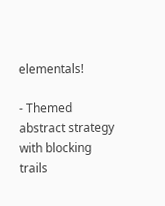elementals!

- Themed abstract strategy with blocking trails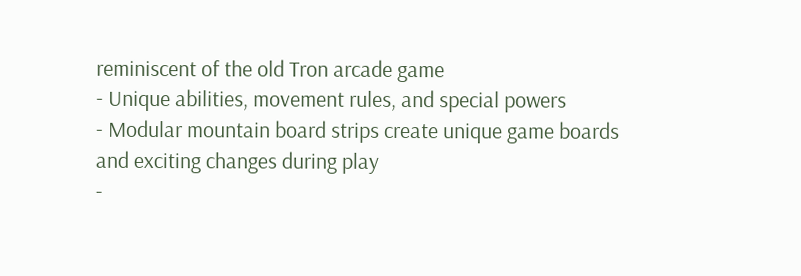reminiscent of the old Tron arcade game
- Unique abilities, movement rules, and special powers
- Modular mountain board strips create unique game boards
and exciting changes during play
-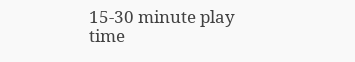15-30 minute play time